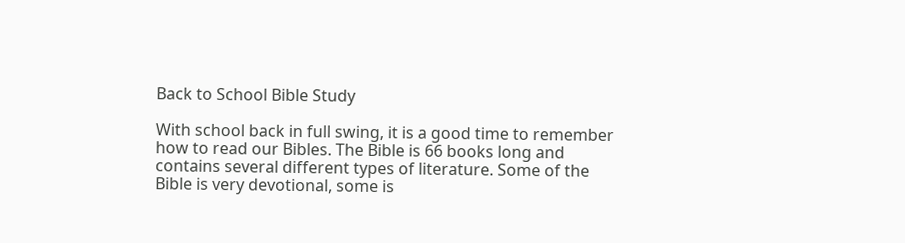Back to School Bible Study

With school back in full swing, it is a good time to remember how to read our Bibles. The Bible is 66 books long and contains several different types of literature. Some of the Bible is very devotional, some is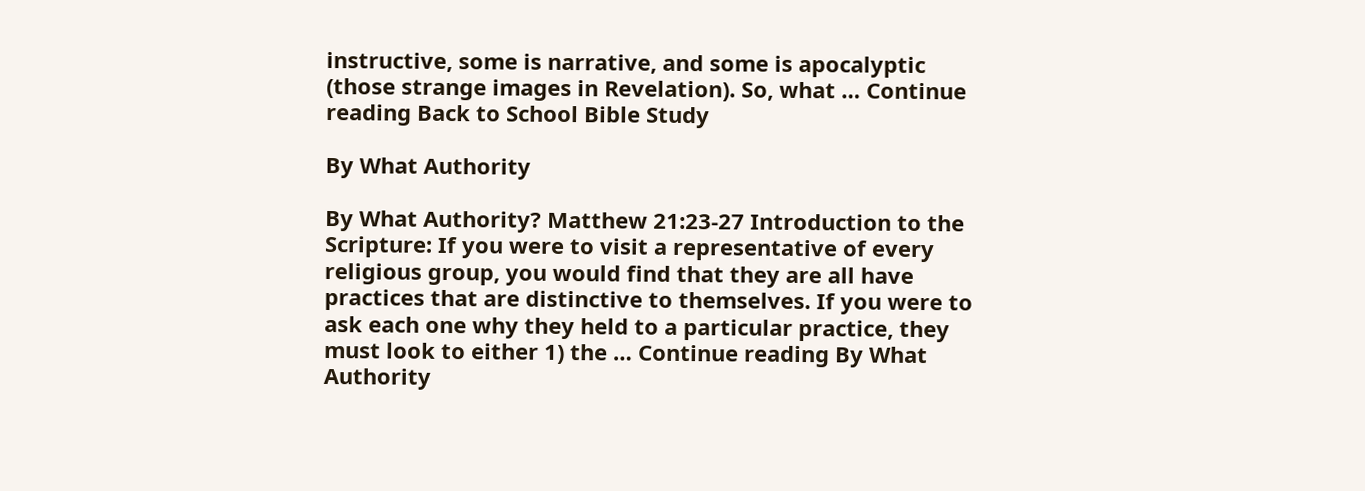instructive, some is narrative, and some is apocalyptic (those strange images in Revelation). So, what … Continue reading Back to School Bible Study

By What Authority

By What Authority? Matthew 21:23-27 Introduction to the Scripture: If you were to visit a representative of every religious group, you would find that they are all have practices that are distinctive to themselves. If you were to ask each one why they held to a particular practice, they must look to either 1) the … Continue reading By What Authority